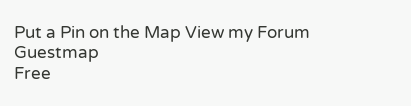Put a Pin on the Map View my Forum Guestmap
Free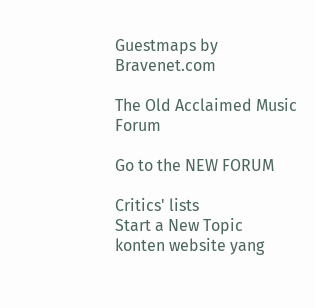Guestmaps by Bravenet.com

The Old Acclaimed Music Forum

Go to the NEW FORUM

Critics' lists
Start a New Topic
konten website yang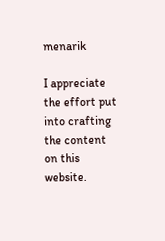menarik

I appreciate the effort put into crafting the content on this website.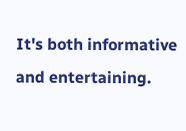It's both informative and entertaining.